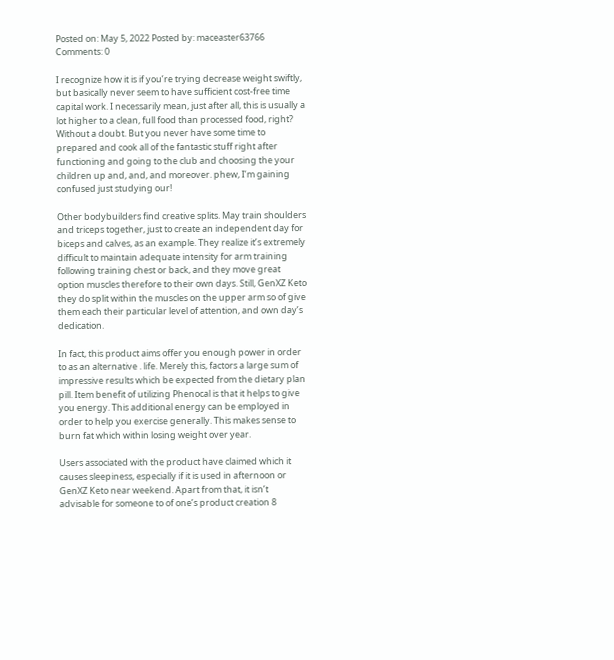Posted on: May 5, 2022 Posted by: maceaster63766 Comments: 0

I recognize how it is if you’re trying decrease weight swiftly, but basically never seem to have sufficient cost-free time capital work. I necessarily mean, just after all, this is usually a lot higher to a clean, full food than processed food, right? Without a doubt. But you never have some time to prepared and cook all of the fantastic stuff right after functioning and going to the club and choosing the your children up and, and, and moreover. phew, I’m gaining confused just studying our!

Other bodybuilders find creative splits. May train shoulders and triceps together, just to create an independent day for biceps and calves, as an example. They realize it’s extremely difficult to maintain adequate intensity for arm training following training chest or back, and they move great option muscles therefore to their own days. Still, GenXZ Keto they do split within the muscles on the upper arm so of give them each their particular level of attention, and own day’s dedication.

In fact, this product aims offer you enough power in order to as an alternative . life. Merely this, factors a large sum of impressive results which be expected from the dietary plan pill. Item benefit of utilizing Phenocal is that it helps to give you energy. This additional energy can be employed in order to help you exercise generally. This makes sense to burn fat which within losing weight over year.

Users associated with the product have claimed which it causes sleepiness, especially if it is used in afternoon or GenXZ Keto near weekend. Apart from that, it isn’t advisable for someone to of one’s product creation 8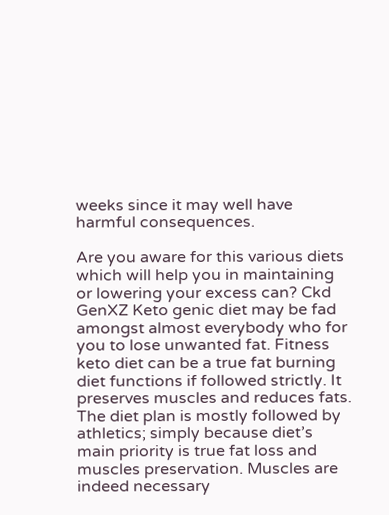weeks since it may well have harmful consequences.

Are you aware for this various diets which will help you in maintaining or lowering your excess can? Ckd GenXZ Keto genic diet may be fad amongst almost everybody who for you to lose unwanted fat. Fitness keto diet can be a true fat burning diet functions if followed strictly. It preserves muscles and reduces fats. The diet plan is mostly followed by athletics; simply because diet’s main priority is true fat loss and muscles preservation. Muscles are indeed necessary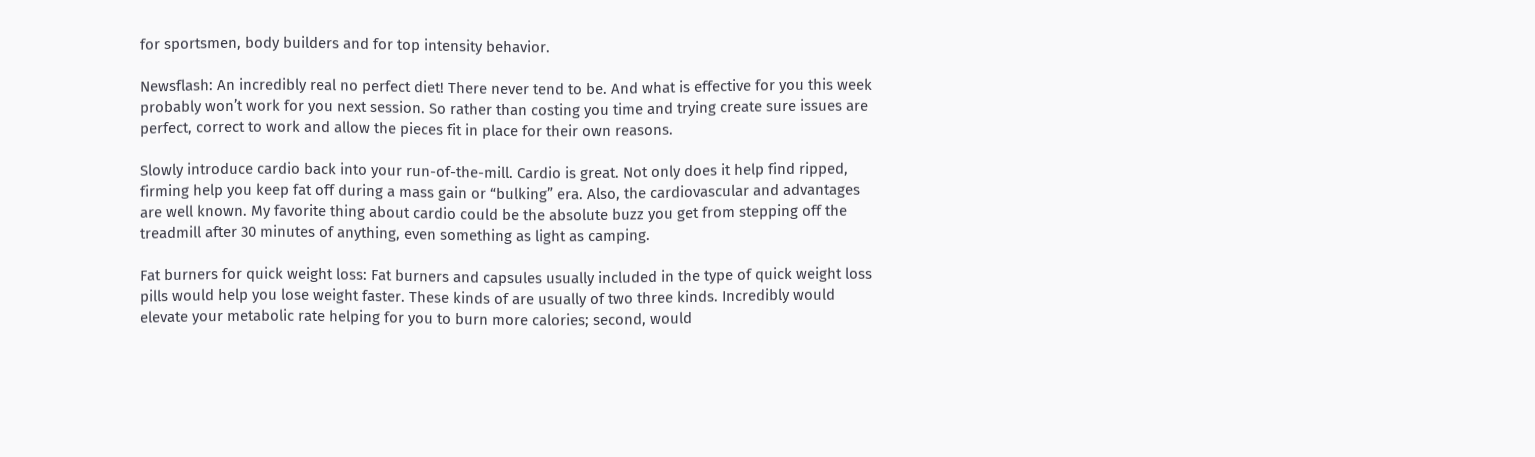for sportsmen, body builders and for top intensity behavior.

Newsflash: An incredibly real no perfect diet! There never tend to be. And what is effective for you this week probably won’t work for you next session. So rather than costing you time and trying create sure issues are perfect, correct to work and allow the pieces fit in place for their own reasons.

Slowly introduce cardio back into your run-of-the-mill. Cardio is great. Not only does it help find ripped, firming help you keep fat off during a mass gain or “bulking” era. Also, the cardiovascular and advantages are well known. My favorite thing about cardio could be the absolute buzz you get from stepping off the treadmill after 30 minutes of anything, even something as light as camping.

Fat burners for quick weight loss: Fat burners and capsules usually included in the type of quick weight loss pills would help you lose weight faster. These kinds of are usually of two three kinds. Incredibly would elevate your metabolic rate helping for you to burn more calories; second, would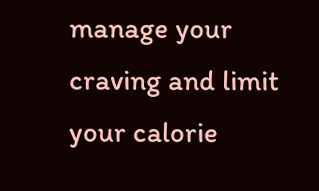manage your craving and limit your calorie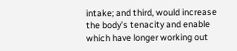intake; and third, would increase the body’s tenacity and enable which have longer working out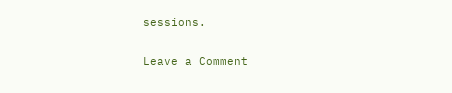sessions.

Leave a Comment